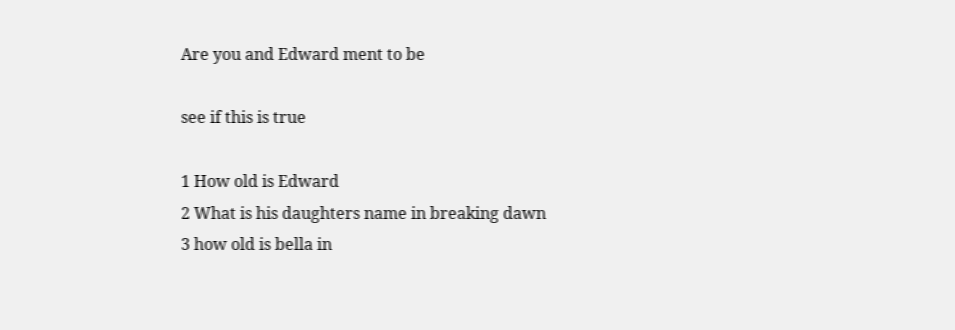Are you and Edward ment to be

see if this is true

1 How old is Edward
2 What is his daughters name in breaking dawn
3 how old is bella in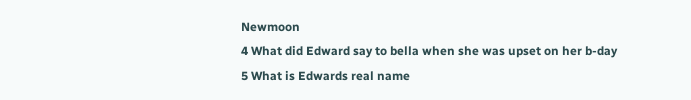Newmoon
4 What did Edward say to bella when she was upset on her b-day
5 What is Edwards real name